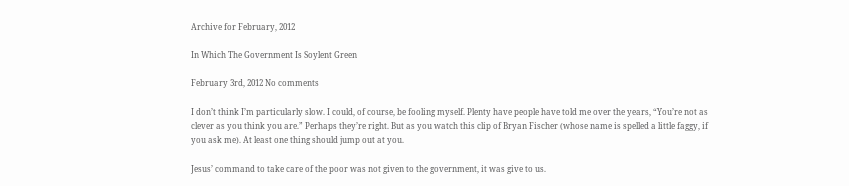Archive for February, 2012

In Which The Government Is Soylent Green

February 3rd, 2012 No comments

I don’t think I’m particularly slow. I could, of course, be fooling myself. Plenty have people have told me over the years, “You’re not as clever as you think you are.” Perhaps they’re right. But as you watch this clip of Bryan Fischer (whose name is spelled a little faggy, if you ask me). At least one thing should jump out at you.

Jesus’ command to take care of the poor was not given to the government, it was give to us.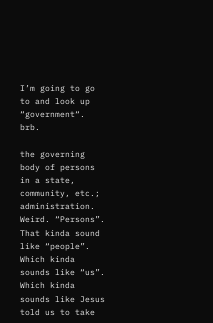I’m going to go to and look up “government“. brb.

the governing body of persons in a state, community, etc.; administration.
Weird. “Persons”. That kinda sound like “people”. Which kinda sounds like “us”. Which kinda sounds like Jesus told us to take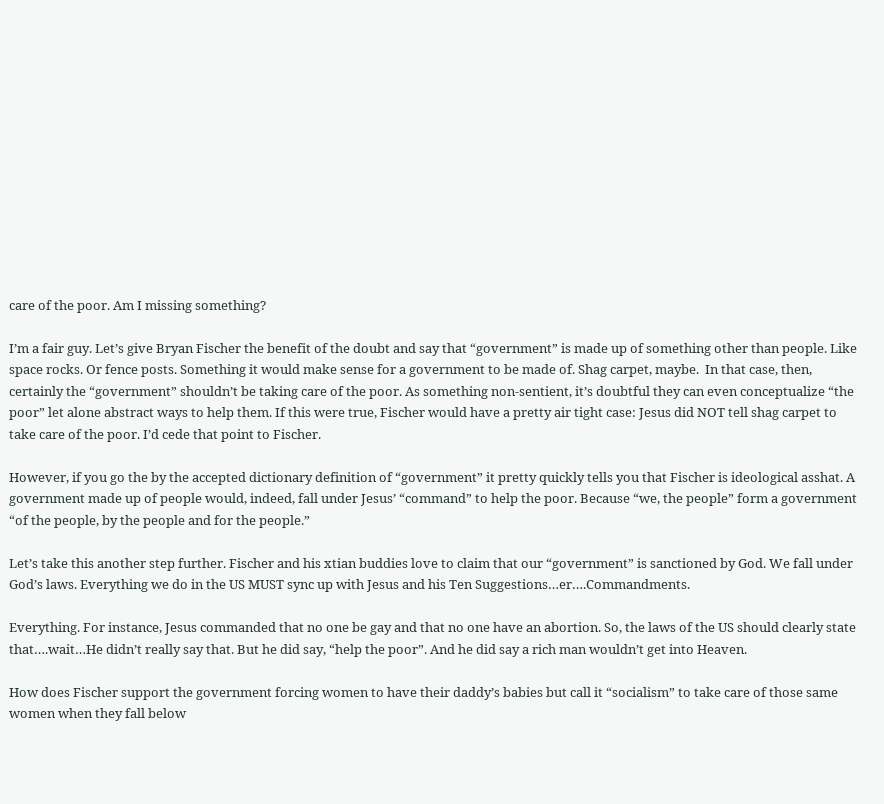care of the poor. Am I missing something?

I’m a fair guy. Let’s give Bryan Fischer the benefit of the doubt and say that “government” is made up of something other than people. Like space rocks. Or fence posts. Something it would make sense for a government to be made of. Shag carpet, maybe.  In that case, then, certainly the “government” shouldn’t be taking care of the poor. As something non-sentient, it’s doubtful they can even conceptualize “the poor” let alone abstract ways to help them. If this were true, Fischer would have a pretty air tight case: Jesus did NOT tell shag carpet to take care of the poor. I’d cede that point to Fischer.

However, if you go the by the accepted dictionary definition of “government” it pretty quickly tells you that Fischer is ideological asshat. A government made up of people would, indeed, fall under Jesus’ “command” to help the poor. Because “we, the people” form a government “of the people, by the people and for the people.”

Let’s take this another step further. Fischer and his xtian buddies love to claim that our “government” is sanctioned by God. We fall under God’s laws. Everything we do in the US MUST sync up with Jesus and his Ten Suggestions…er….Commandments.

Everything. For instance, Jesus commanded that no one be gay and that no one have an abortion. So, the laws of the US should clearly state that….wait…He didn’t really say that. But he did say, “help the poor”. And he did say a rich man wouldn’t get into Heaven.

How does Fischer support the government forcing women to have their daddy’s babies but call it “socialism” to take care of those same women when they fall below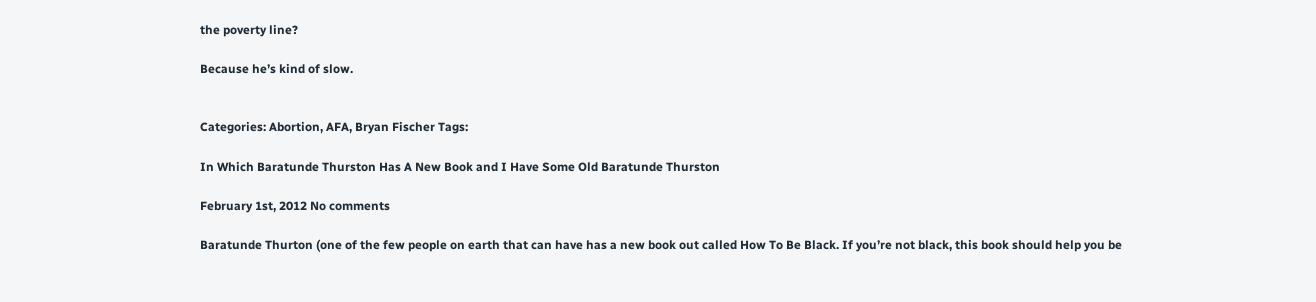the poverty line?

Because he’s kind of slow.


Categories: Abortion, AFA, Bryan Fischer Tags:

In Which Baratunde Thurston Has A New Book and I Have Some Old Baratunde Thurston

February 1st, 2012 No comments

Baratunde Thurton (one of the few people on earth that can have has a new book out called How To Be Black. If you’re not black, this book should help you be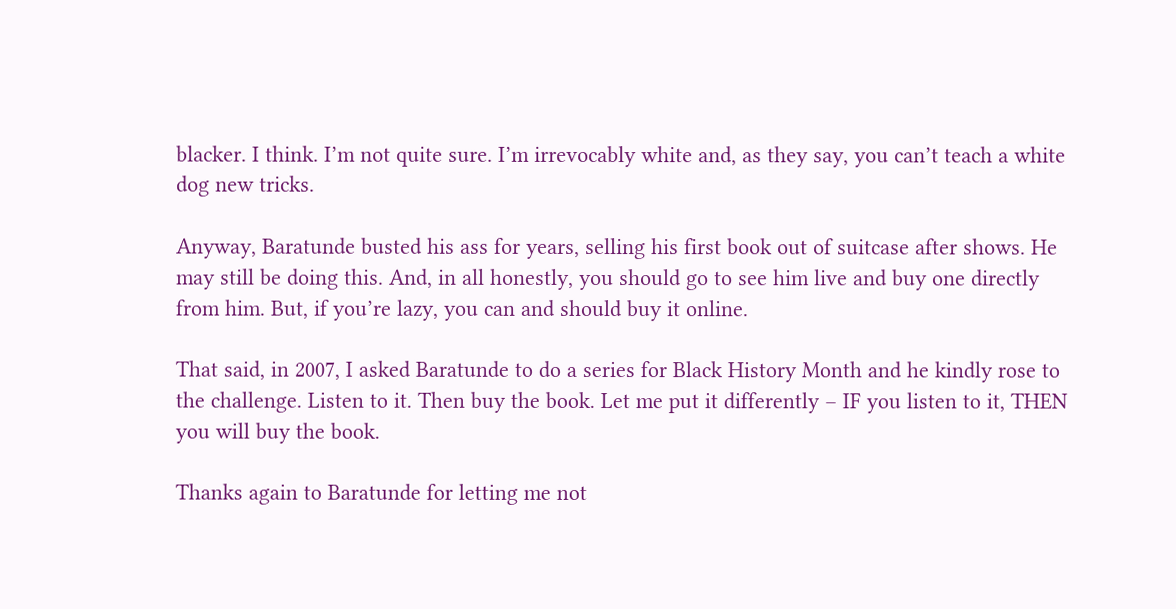blacker. I think. I’m not quite sure. I’m irrevocably white and, as they say, you can’t teach a white dog new tricks.

Anyway, Baratunde busted his ass for years, selling his first book out of suitcase after shows. He may still be doing this. And, in all honestly, you should go to see him live and buy one directly from him. But, if you’re lazy, you can and should buy it online.

That said, in 2007, I asked Baratunde to do a series for Black History Month and he kindly rose to the challenge. Listen to it. Then buy the book. Let me put it differently – IF you listen to it, THEN you will buy the book.

Thanks again to Baratunde for letting me not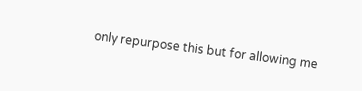only repurpose this but for allowing me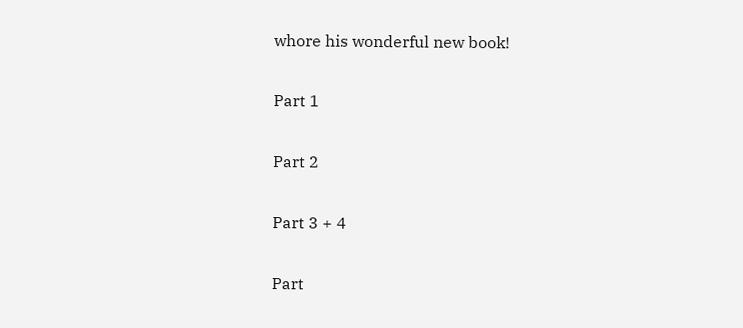whore his wonderful new book!

Part 1

Part 2

Part 3 + 4

Part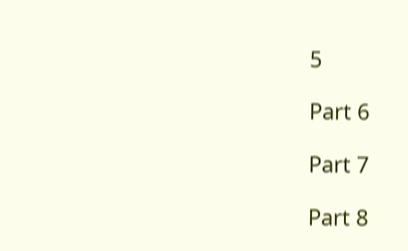5

Part 6

Part 7

Part 8